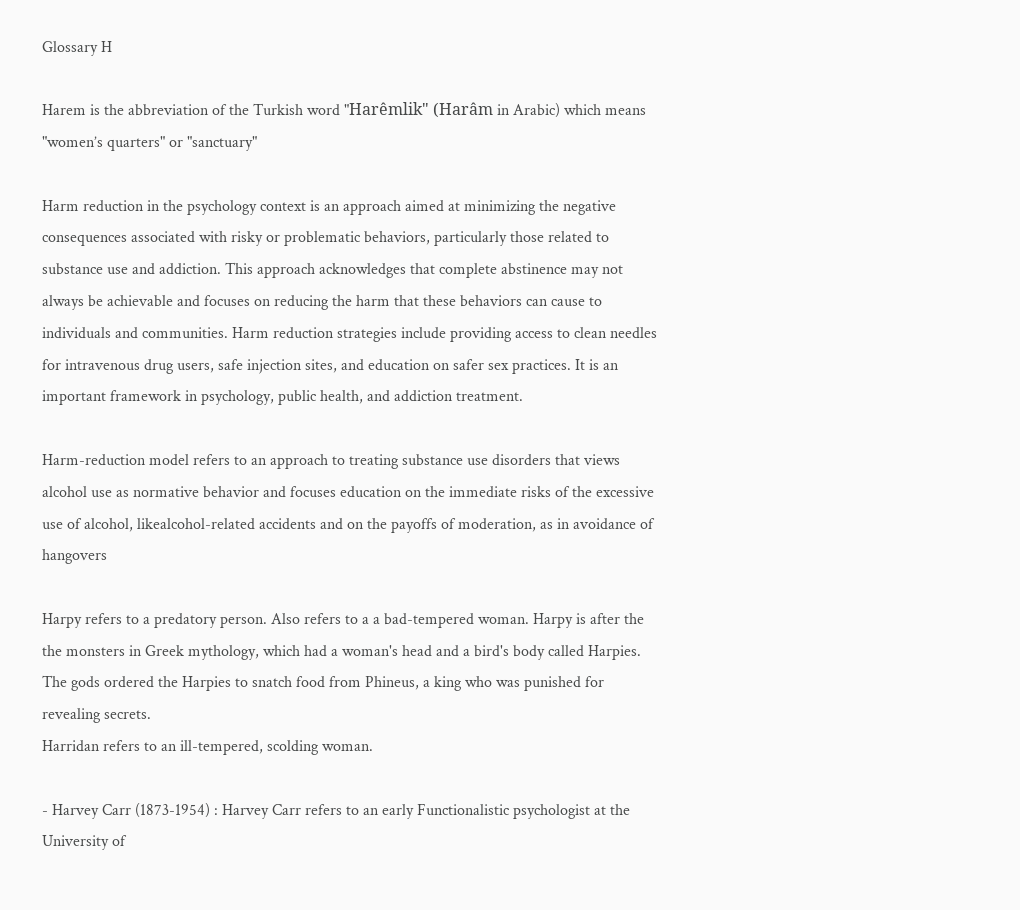Glossary H

Harem is the abbreviation of the Turkish word "Harêmlik" (Harâm in Arabic) which means "women’s quarters" or "sanctuary"

Harm reduction in the psychology context is an approach aimed at minimizing the negative consequences associated with risky or problematic behaviors, particularly those related to substance use and addiction. This approach acknowledges that complete abstinence may not always be achievable and focuses on reducing the harm that these behaviors can cause to individuals and communities. Harm reduction strategies include providing access to clean needles for intravenous drug users, safe injection sites, and education on safer sex practices. It is an important framework in psychology, public health, and addiction treatment.

Harm-reduction model refers to an approach to treating substance use disorders that views alcohol use as normative behavior and focuses education on the immediate risks of the excessive use of alcohol, likealcohol-related accidents and on the payoffs of moderation, as in avoidance of hangovers

Harpy refers to a predatory person. Also refers to a a bad-tempered woman. Harpy is after the the monsters in Greek mythology, which had a woman's head and a bird's body called Harpies. The gods ordered the Harpies to snatch food from Phineus, a king who was punished for revealing secrets.
Harridan refers to an ill-tempered, scolding woman.

- Harvey Carr (1873-1954) : Harvey Carr refers to an early Functionalistic psychologist at the University of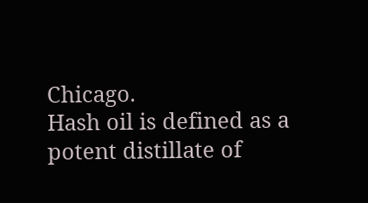Chicago.
Hash oil is defined as a potent distillate of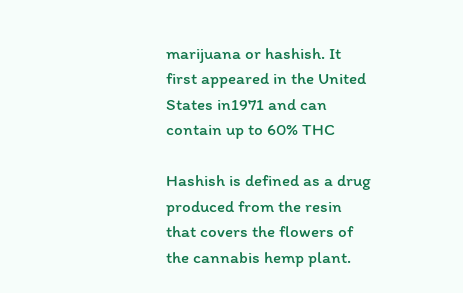marijuana or hashish. It first appeared in the United States in1971 and can contain up to 60% THC

Hashish is defined as a drug produced from the resin that covers the flowers of the cannabis hemp plant.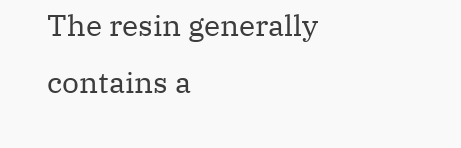The resin generally contains a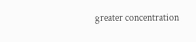greater concentration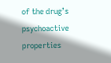of the drug’s psychoactive properties